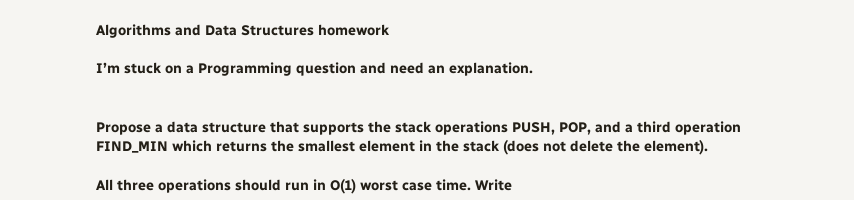Algorithms and Data Structures homework

I’m stuck on a Programming question and need an explanation.


Propose a data structure that supports the stack operations PUSH, POP, and a third operation FIND_MIN which returns the smallest element in the stack (does not delete the element).

All three operations should run in O(1) worst case time. Write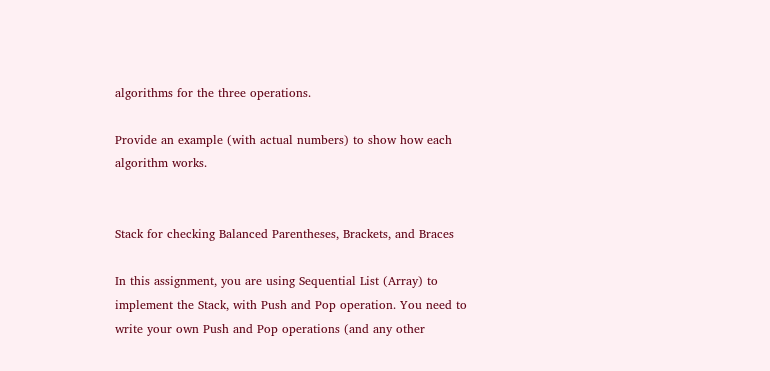algorithms for the three operations.

Provide an example (with actual numbers) to show how each algorithm works.


Stack for checking Balanced Parentheses, Brackets, and Braces

In this assignment, you are using Sequential List (Array) to implement the Stack, with Push and Pop operation. You need to write your own Push and Pop operations (and any other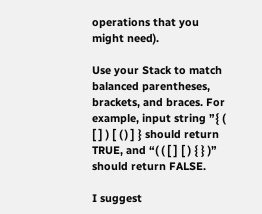operations that you might need).

Use your Stack to match balanced parentheses, brackets, and braces. For example, input string ”{ ( [ ] ) [ ( ) ] } should return TRUE, and “( ( [ ] [ ) { } )” should return FALSE.

I suggest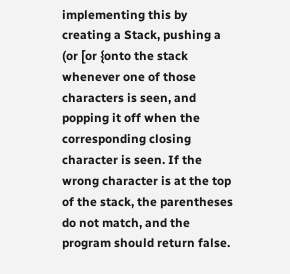implementing this by creating a Stack, pushing a (or [or {onto the stack whenever one of those characters is seen, and popping it off when the corresponding closing character is seen. If the wrong character is at the top of the stack, the parentheses do not match, and the program should return false.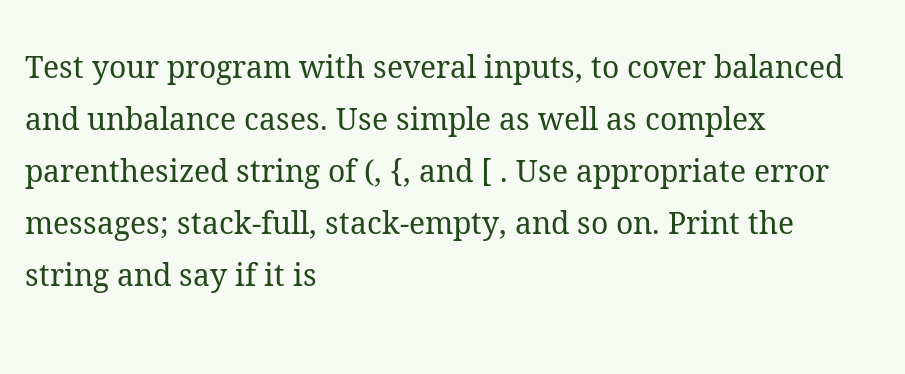Test your program with several inputs, to cover balanced and unbalance cases. Use simple as well as complex parenthesized string of (, {, and [ . Use appropriate error messages; stack-full, stack-empty, and so on. Print the string and say if it is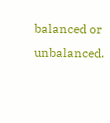balanced or unbalanced.